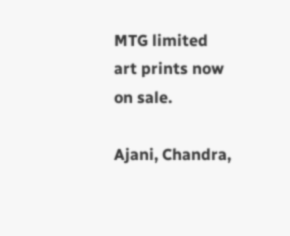MTG limited art prints now on sale.

Ajani, Chandra,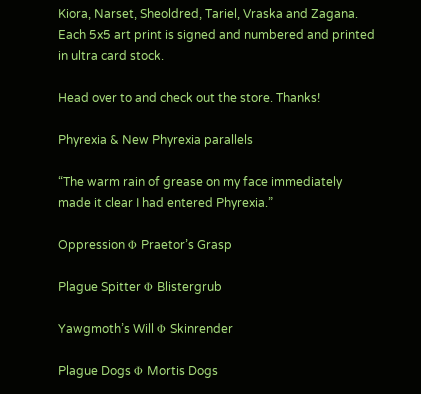Kiora, Narset, Sheoldred, Tariel, Vraska and Zagana. Each 5x5 art print is signed and numbered and printed in ultra card stock.

Head over to and check out the store. Thanks!

Phyrexia & New Phyrexia parallels

“The warm rain of grease on my face immediately made it clear I had entered Phyrexia.”

Oppression Φ Praetor’s Grasp

Plague Spitter Φ Blistergrub

Yawgmoth’s Will Φ Skinrender

Plague Dogs Φ Mortis Dogs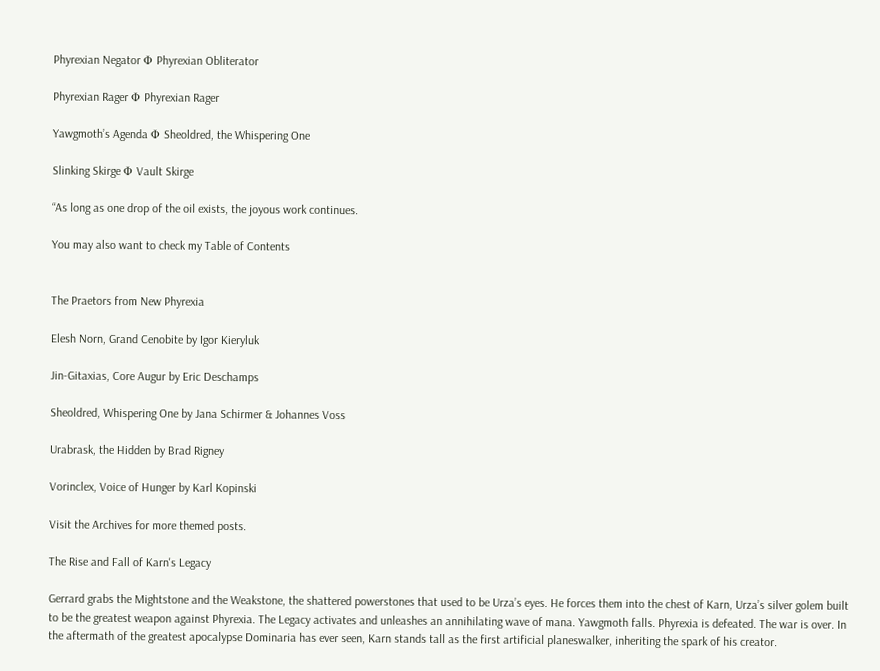Phyrexian Negator Φ Phyrexian Obliterator

Phyrexian Rager Φ Phyrexian Rager

Yawgmoth’s Agenda Φ Sheoldred, the Whispering One

Slinking Skirge Φ Vault Skirge

“As long as one drop of the oil exists, the joyous work continues.

You may also want to check my Table of Contents


The Praetors from New Phyrexia

Elesh Norn, Grand Cenobite by Igor Kieryluk

Jin-Gitaxias, Core Augur by Eric Deschamps

Sheoldred, Whispering One by Jana Schirmer & Johannes Voss

Urabrask, the Hidden by Brad Rigney

Vorinclex, Voice of Hunger by Karl Kopinski

Visit the Archives for more themed posts.

The Rise and Fall of Karn's Legacy

Gerrard grabs the Mightstone and the Weakstone, the shattered powerstones that used to be Urza’s eyes. He forces them into the chest of Karn, Urza’s silver golem built to be the greatest weapon against Phyrexia. The Legacy activates and unleashes an annihilating wave of mana. Yawgmoth falls. Phyrexia is defeated. The war is over. In the aftermath of the greatest apocalypse Dominaria has ever seen, Karn stands tall as the first artificial planeswalker, inheriting the spark of his creator.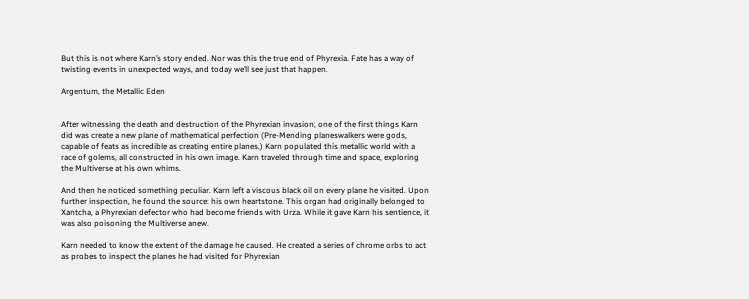But this is not where Karn’s story ended. Nor was this the true end of Phyrexia. Fate has a way of twisting events in unexpected ways, and today we’ll see just that happen.

Argentum, the Metallic Eden


After witnessing the death and destruction of the Phyrexian invasion, one of the first things Karn did was create a new plane of mathematical perfection (Pre-Mending planeswalkers were gods, capable of feats as incredible as creating entire planes.) Karn populated this metallic world with a race of golems, all constructed in his own image. Karn traveled through time and space, exploring the Multiverse at his own whims.

And then he noticed something peculiar. Karn left a viscous black oil on every plane he visited. Upon further inspection, he found the source: his own heartstone. This organ had originally belonged to Xantcha, a Phyrexian defector who had become friends with Urza. While it gave Karn his sentience, it was also poisoning the Multiverse anew.

Karn needed to know the extent of the damage he caused. He created a series of chrome orbs to act as probes to inspect the planes he had visited for Phyrexian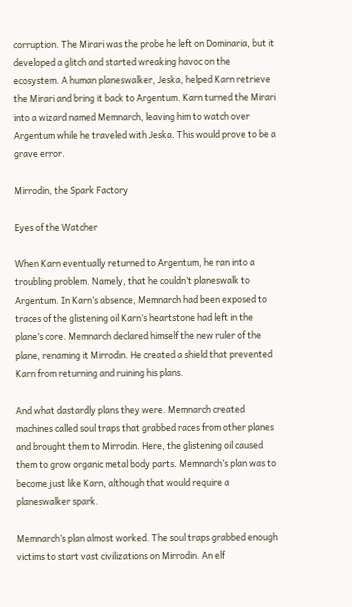corruption. The Mirari was the probe he left on Dominaria, but it developed a glitch and started wreaking havoc on the ecosystem. A human planeswalker, Jeska, helped Karn retrieve the Mirari and bring it back to Argentum. Karn turned the Mirari into a wizard named Memnarch, leaving him to watch over Argentum while he traveled with Jeska. This would prove to be a grave error.

Mirrodin, the Spark Factory

Eyes of the Watcher

When Karn eventually returned to Argentum, he ran into a troubling problem. Namely, that he couldn’t planeswalk to Argentum. In Karn’s absence, Memnarch had been exposed to traces of the glistening oil Karn’s heartstone had left in the plane’s core. Memnarch declared himself the new ruler of the plane, renaming it Mirrodin. He created a shield that prevented Karn from returning and ruining his plans.

And what dastardly plans they were. Memnarch created machines called soul traps that grabbed races from other planes and brought them to Mirrodin. Here, the glistening oil caused them to grow organic metal body parts. Memnarch’s plan was to become just like Karn, although that would require a planeswalker spark.

Memnarch’s plan almost worked. The soul traps grabbed enough victims to start vast civilizations on Mirrodin. An elf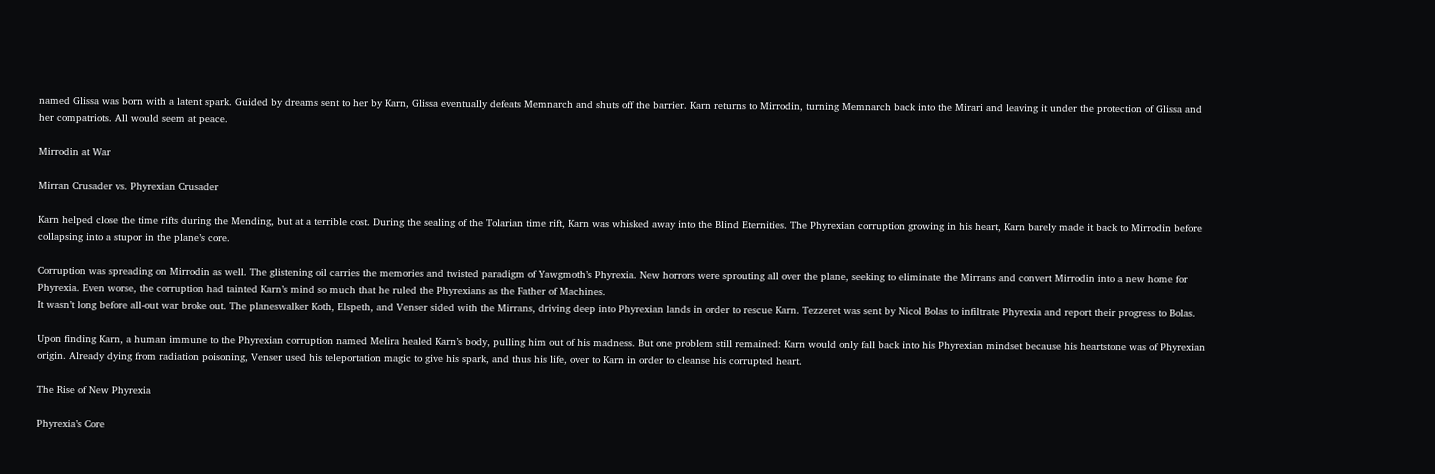named Glissa was born with a latent spark. Guided by dreams sent to her by Karn, Glissa eventually defeats Memnarch and shuts off the barrier. Karn returns to Mirrodin, turning Memnarch back into the Mirari and leaving it under the protection of Glissa and her compatriots. All would seem at peace.

Mirrodin at War

Mirran Crusader vs. Phyrexian Crusader

Karn helped close the time rifts during the Mending, but at a terrible cost. During the sealing of the Tolarian time rift, Karn was whisked away into the Blind Eternities. The Phyrexian corruption growing in his heart, Karn barely made it back to Mirrodin before collapsing into a stupor in the plane’s core.

Corruption was spreading on Mirrodin as well. The glistening oil carries the memories and twisted paradigm of Yawgmoth’s Phyrexia. New horrors were sprouting all over the plane, seeking to eliminate the Mirrans and convert Mirrodin into a new home for Phyrexia. Even worse, the corruption had tainted Karn’s mind so much that he ruled the Phyrexians as the Father of Machines.
It wasn’t long before all-out war broke out. The planeswalker Koth, Elspeth, and Venser sided with the Mirrans, driving deep into Phyrexian lands in order to rescue Karn. Tezzeret was sent by Nicol Bolas to infiltrate Phyrexia and report their progress to Bolas.

Upon finding Karn, a human immune to the Phyrexian corruption named Melira healed Karn’s body, pulling him out of his madness. But one problem still remained: Karn would only fall back into his Phyrexian mindset because his heartstone was of Phyrexian origin. Already dying from radiation poisoning, Venser used his teleportation magic to give his spark, and thus his life, over to Karn in order to cleanse his corrupted heart.

The Rise of New Phyrexia

Phyrexia’s Core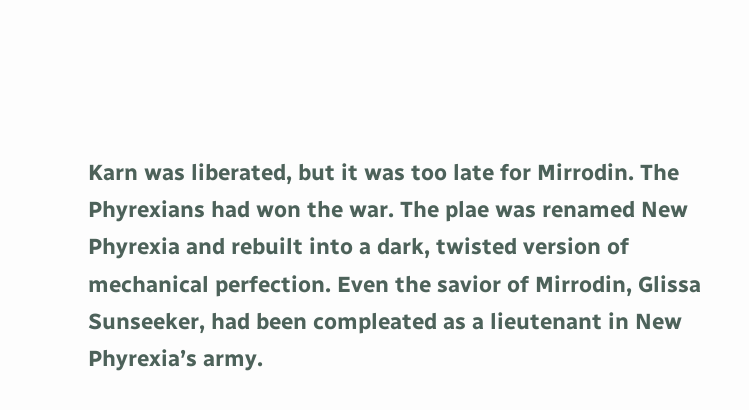Karn was liberated, but it was too late for Mirrodin. The Phyrexians had won the war. The plae was renamed New Phyrexia and rebuilt into a dark, twisted version of mechanical perfection. Even the savior of Mirrodin, Glissa Sunseeker, had been compleated as a lieutenant in New Phyrexia’s army.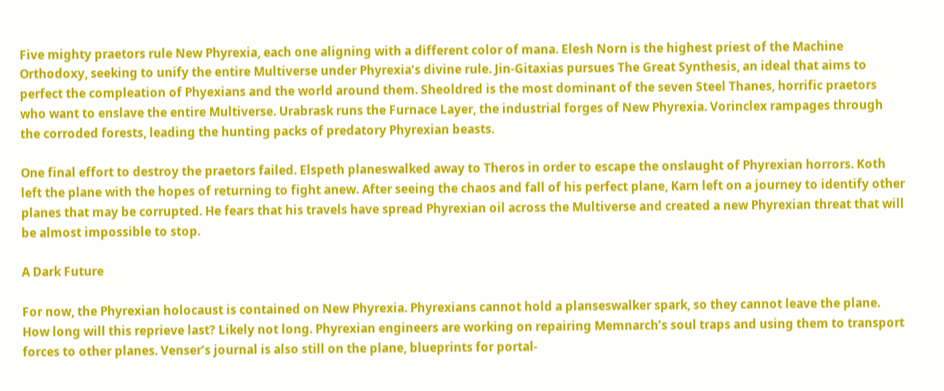Five mighty praetors rule New Phyrexia, each one aligning with a different color of mana. Elesh Norn is the highest priest of the Machine Orthodoxy, seeking to unify the entire Multiverse under Phyrexia’s divine rule. Jin-Gitaxias pursues The Great Synthesis, an ideal that aims to perfect the compleation of Phyexians and the world around them. Sheoldred is the most dominant of the seven Steel Thanes, horrific praetors who want to enslave the entire Multiverse. Urabrask runs the Furnace Layer, the industrial forges of New Phyrexia. Vorinclex rampages through the corroded forests, leading the hunting packs of predatory Phyrexian beasts.

One final effort to destroy the praetors failed. Elspeth planeswalked away to Theros in order to escape the onslaught of Phyrexian horrors. Koth left the plane with the hopes of returning to fight anew. After seeing the chaos and fall of his perfect plane, Karn left on a journey to identify other planes that may be corrupted. He fears that his travels have spread Phyrexian oil across the Multiverse and created a new Phyrexian threat that will be almost impossible to stop.

A Dark Future

For now, the Phyrexian holocaust is contained on New Phyrexia. Phyrexians cannot hold a planseswalker spark, so they cannot leave the plane. How long will this reprieve last? Likely not long. Phyrexian engineers are working on repairing Memnarch’s soul traps and using them to transport forces to other planes. Venser’s journal is also still on the plane, blueprints for portal-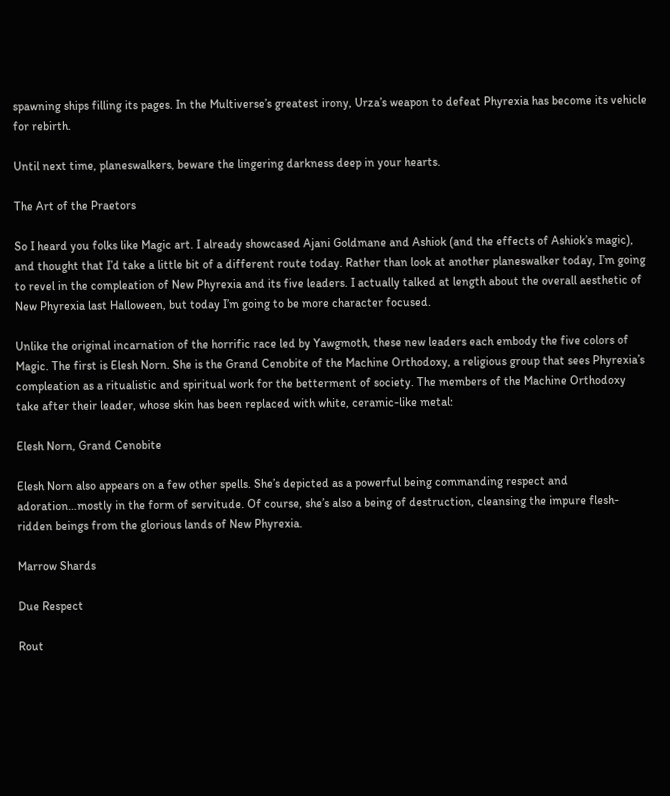spawning ships filling its pages. In the Multiverse’s greatest irony, Urza’s weapon to defeat Phyrexia has become its vehicle for rebirth.

Until next time, planeswalkers, beware the lingering darkness deep in your hearts.

The Art of the Praetors

So I heard you folks like Magic art. I already showcased Ajani Goldmane and Ashiok (and the effects of Ashiok’s magic), and thought that I’d take a little bit of a different route today. Rather than look at another planeswalker today, I’m going to revel in the compleation of New Phyrexia and its five leaders. I actually talked at length about the overall aesthetic of New Phyrexia last Halloween, but today I’m going to be more character focused.

Unlike the original incarnation of the horrific race led by Yawgmoth, these new leaders each embody the five colors of Magic. The first is Elesh Norn. She is the Grand Cenobite of the Machine Orthodoxy, a religious group that sees Phyrexia’s compleation as a ritualistic and spiritual work for the betterment of society. The members of the Machine Orthodoxy take after their leader, whose skin has been replaced with white, ceramic-like metal:

Elesh Norn, Grand Cenobite

Elesh Norn also appears on a few other spells. She’s depicted as a powerful being commanding respect and adoration…mostly in the form of servitude. Of course, she’s also a being of destruction, cleansing the impure flesh-ridden beings from the glorious lands of New Phyrexia.

Marrow Shards

Due Respect

Rout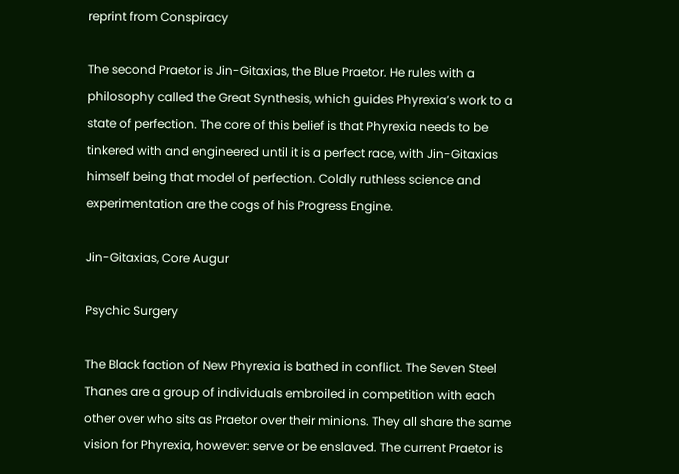reprint from Conspiracy

The second Praetor is Jin-Gitaxias, the Blue Praetor. He rules with a philosophy called the Great Synthesis, which guides Phyrexia’s work to a state of perfection. The core of this belief is that Phyrexia needs to be tinkered with and engineered until it is a perfect race, with Jin-Gitaxias himself being that model of perfection. Coldly ruthless science and experimentation are the cogs of his Progress Engine.

Jin-Gitaxias, Core Augur

Psychic Surgery

The Black faction of New Phyrexia is bathed in conflict. The Seven Steel Thanes are a group of individuals embroiled in competition with each other over who sits as Praetor over their minions. They all share the same vision for Phyrexia, however: serve or be enslaved. The current Praetor is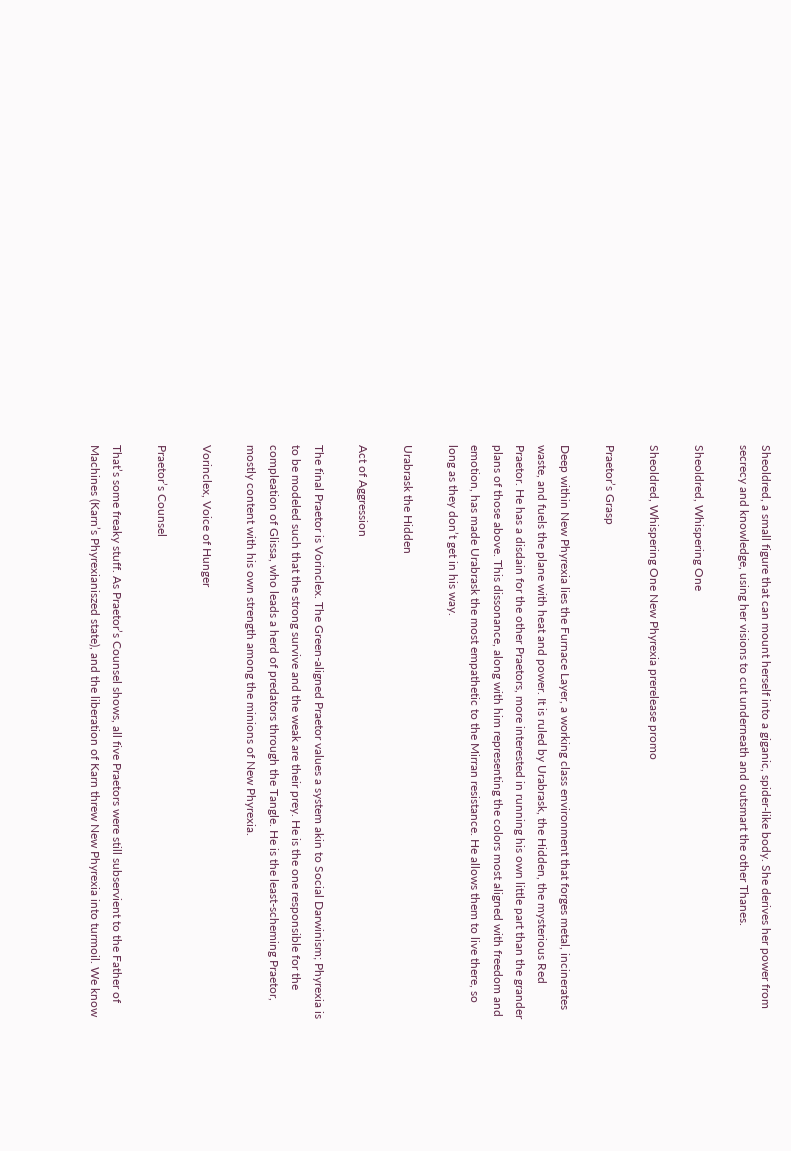Sheoldred, a small figure that can mount herself into a giganic, spider-like body. She derives her power from secrecy and knowledge, using her visions to cut underneath and outsmart the other Thanes.

Sheoldred, Whispering One

Sheoldred, Whispering One New Phyrexia prerelease promo

Praetor’s Grasp

Deep within New Phyrexia lies the Furnace Layer, a working class environment that forges metal, incinerates waste, and fuels the plane with heat and power. It is ruled by Urabrask, the Hidden, the mysterious Red Praetor. He has a disdain for the other Praetors, more interested in running his own little part than the grander plans of those above. This dissonance, along with him representing the colors most aligned with freedom and emotion, has made Urabrask the most empathetic to the Mirran resistance. He allows them to live there, so long as they don’t get in his way.

Urabrask the Hidden

Act of Aggression

The final Praetor is Vorinclex. The Green-aligned Praetor values a system akin to Social Darwinism; Phyrexia is to be modeled such that the strong survive and the weak are their prey. He is the one responsible for the compleation of Glissa, who leads a herd of predators through the Tangle. He is the least-scheming Praetor, mostly content with his own strength among the minions of New Phyrexia.

Vorinclex, Voice of Hunger

Praetor’s Counsel

That’s some freaky stuff. As Praetor’s Counsel shows, all five Praetors were still subservient to the Father of Machines (Karn’s Phyrexianiszed state), and the liberation of Karn threw New Phyrexia into turmoil. We know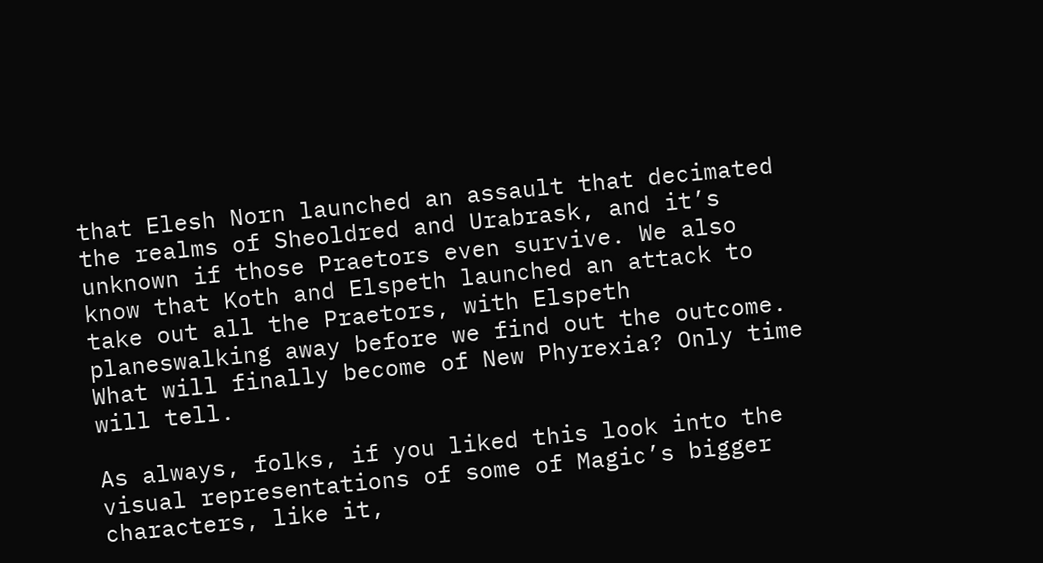that Elesh Norn launched an assault that decimated the realms of Sheoldred and Urabrask, and it’s unknown if those Praetors even survive. We also know that Koth and Elspeth launched an attack to take out all the Praetors, with Elspeth planeswalking away before we find out the outcome. What will finally become of New Phyrexia? Only time will tell.

As always, folks, if you liked this look into the visual representations of some of Magic’s bigger characters, like it,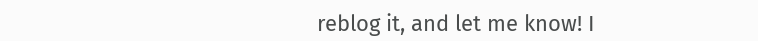reblog it, and let me know! I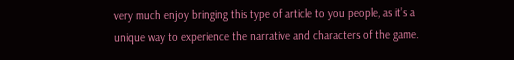very much enjoy bringing this type of article to you people, as it’s a unique way to experience the narrative and characters of the game.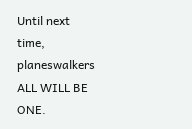Until next time, planeswalkers ALL WILL BE ONE.